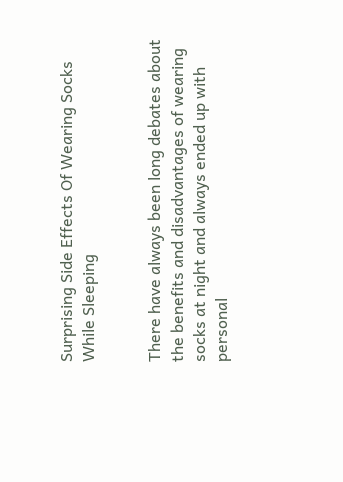Surprising Side Effects Of Wearing Socks While Sleeping


There have always been long debates about the benefits and disadvantages of wearing socks at night and always ended up with personal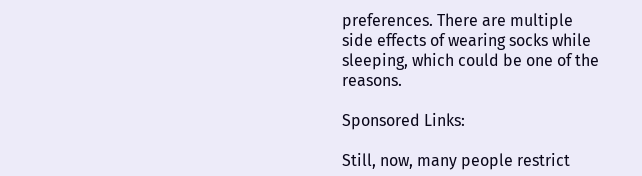preferences. There are multiple side effects of wearing socks while sleeping, which could be one of the reasons.

Sponsored Links:

Still, now, many people restrict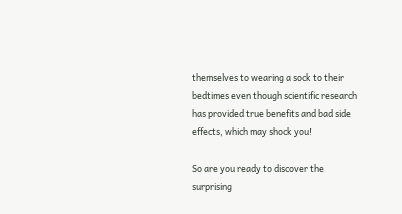themselves to wearing a sock to their bedtimes even though scientific research has provided true benefits and bad side effects, which may shock you!

So are you ready to discover the surprising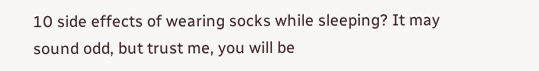10 side effects of wearing socks while sleeping? It may sound odd, but trust me, you will be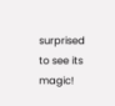surprised to see its magic!